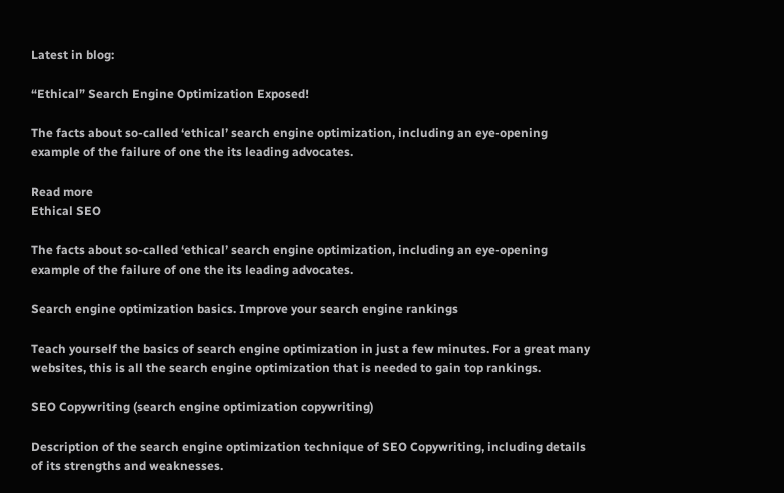Latest in blog:

“Ethical” Search Engine Optimization Exposed!

The facts about so-called ‘ethical’ search engine optimization, including an eye-opening example of the failure of one the its leading advocates.

Read more
Ethical SEO

The facts about so-called ‘ethical’ search engine optimization, including an eye-opening example of the failure of one the its leading advocates.

Search engine optimization basics. Improve your search engine rankings

Teach yourself the basics of search engine optimization in just a few minutes. For a great many websites, this is all the search engine optimization that is needed to gain top rankings.

SEO Copywriting (search engine optimization copywriting)

Description of the search engine optimization technique of SEO Copywriting, including details of its strengths and weaknesses.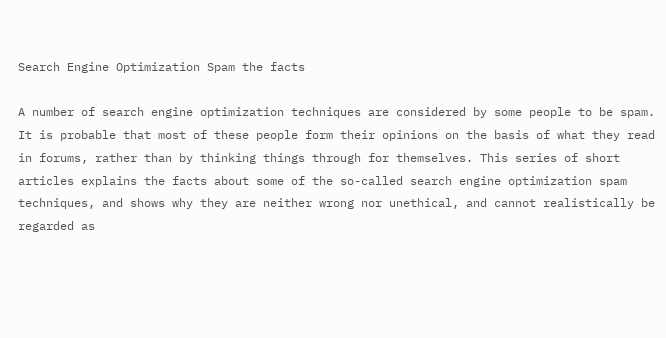Search Engine Optimization Spam the facts

A number of search engine optimization techniques are considered by some people to be spam. It is probable that most of these people form their opinions on the basis of what they read in forums, rather than by thinking things through for themselves. This series of short articles explains the facts about some of the so-called search engine optimization spam techniques, and shows why they are neither wrong nor unethical, and cannot realistically be regarded as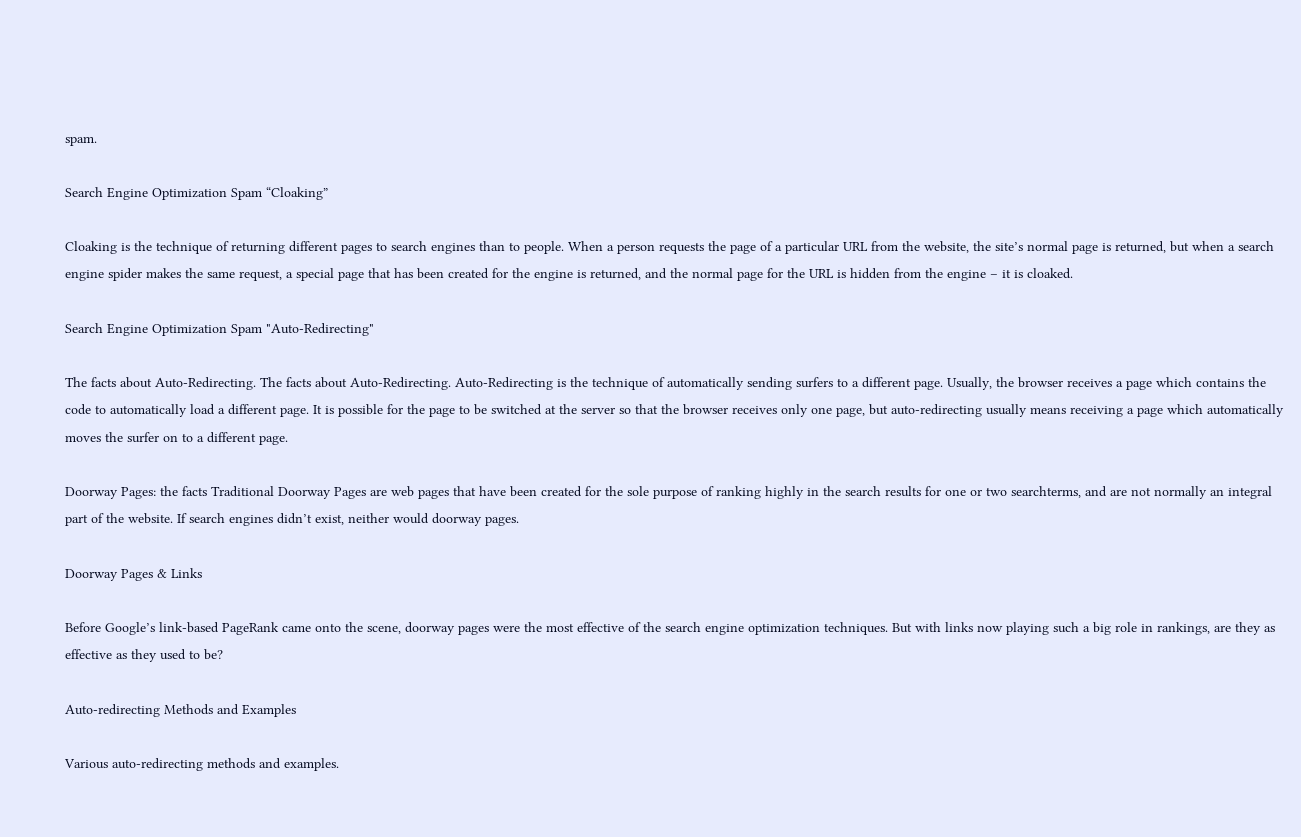spam.

Search Engine Optimization Spam “Cloaking”

Cloaking is the technique of returning different pages to search engines than to people. When a person requests the page of a particular URL from the website, the site’s normal page is returned, but when a search engine spider makes the same request, a special page that has been created for the engine is returned, and the normal page for the URL is hidden from the engine – it is cloaked.

Search Engine Optimization Spam "Auto-Redirecting"

The facts about Auto-Redirecting. The facts about Auto-Redirecting. Auto-Redirecting is the technique of automatically sending surfers to a different page. Usually, the browser receives a page which contains the code to automatically load a different page. It is possible for the page to be switched at the server so that the browser receives only one page, but auto-redirecting usually means receiving a page which automatically moves the surfer on to a different page.

Doorway Pages: the facts Traditional Doorway Pages are web pages that have been created for the sole purpose of ranking highly in the search results for one or two searchterms, and are not normally an integral part of the website. If search engines didn’t exist, neither would doorway pages.

Doorway Pages & Links

Before Google’s link-based PageRank came onto the scene, doorway pages were the most effective of the search engine optimization techniques. But with links now playing such a big role in rankings, are they as effective as they used to be?

Auto-redirecting Methods and Examples

Various auto-redirecting methods and examples.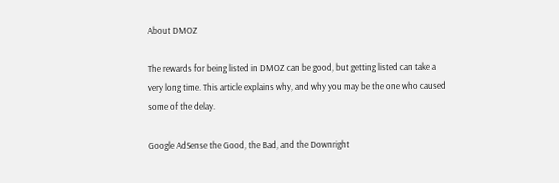About DMOZ

The rewards for being listed in DMOZ can be good, but getting listed can take a very long time. This article explains why, and why you may be the one who caused some of the delay.

Google AdSense the Good, the Bad, and the Downright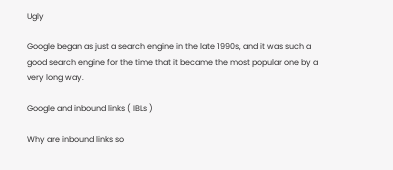Ugly

Google began as just a search engine in the late 1990s, and it was such a good search engine for the time that it became the most popular one by a very long way.

Google and inbound links ( IBLs )

Why are inbound links so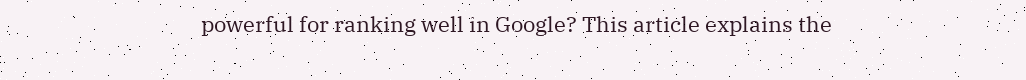powerful for ranking well in Google? This article explains the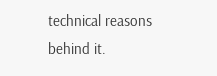technical reasons behind it.